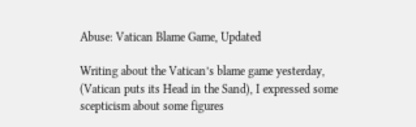Abuse: Vatican Blame Game, Updated

Writing about the Vatican’s blame game yesterday, (Vatican puts its Head in the Sand), I expressed some scepticism about some figures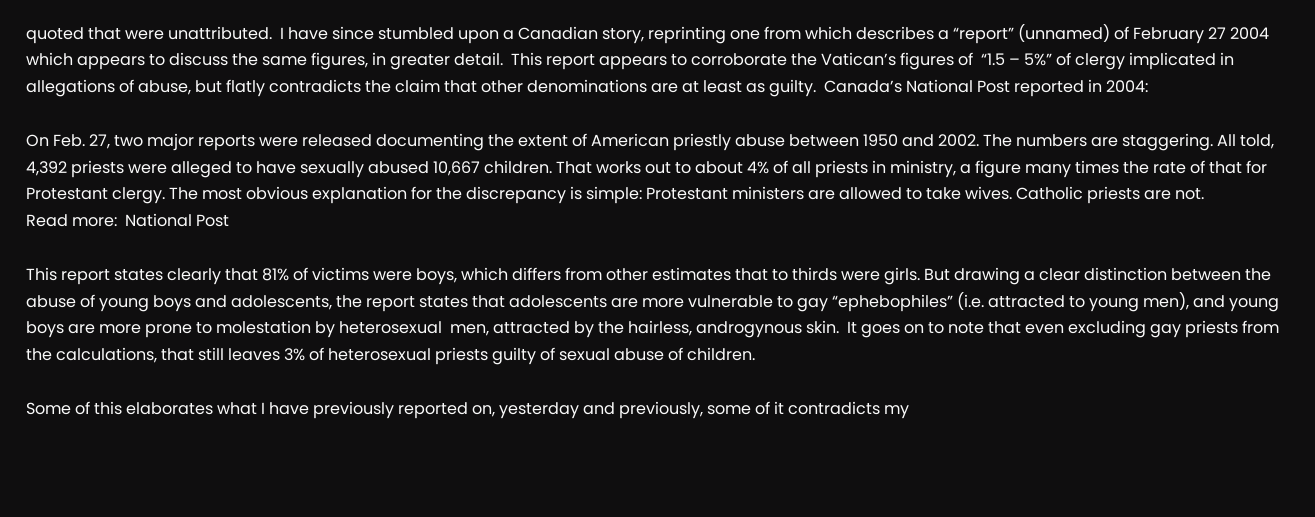quoted that were unattributed.  I have since stumbled upon a Canadian story, reprinting one from which describes a “report” (unnamed) of February 27 2004 which appears to discuss the same figures, in greater detail.  This report appears to corroborate the Vatican’s figures of  “1.5 – 5%” of clergy implicated in allegations of abuse, but flatly contradicts the claim that other denominations are at least as guilty.  Canada’s National Post reported in 2004:

On Feb. 27, two major reports were released documenting the extent of American priestly abuse between 1950 and 2002. The numbers are staggering. All told, 4,392 priests were alleged to have sexually abused 10,667 children. That works out to about 4% of all priests in ministry, a figure many times the rate of that for Protestant clergy. The most obvious explanation for the discrepancy is simple: Protestant ministers are allowed to take wives. Catholic priests are not.
Read more:  National Post

This report states clearly that 81% of victims were boys, which differs from other estimates that to thirds were girls. But drawing a clear distinction between the abuse of young boys and adolescents, the report states that adolescents are more vulnerable to gay “ephebophiles” (i.e. attracted to young men), and young boys are more prone to molestation by heterosexual  men, attracted by the hairless, androgynous skin.  It goes on to note that even excluding gay priests from the calculations, that still leaves 3% of heterosexual priests guilty of sexual abuse of children.

Some of this elaborates what I have previously reported on, yesterday and previously, some of it contradicts my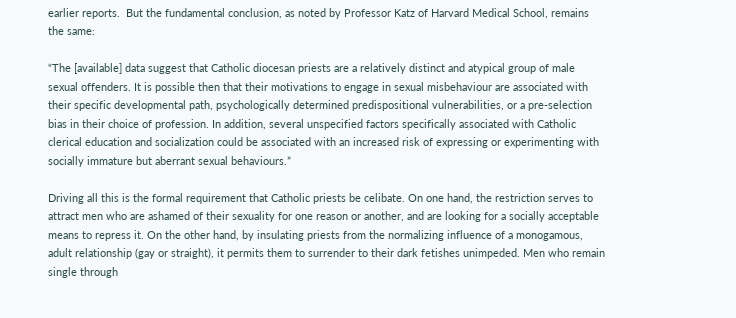earlier reports.  But the fundamental conclusion, as noted by Professor Katz of Harvard Medical School, remains the same:

“The [available] data suggest that Catholic diocesan priests are a relatively distinct and atypical group of male sexual offenders. It is possible then that their motivations to engage in sexual misbehaviour are associated with their specific developmental path, psychologically determined predispositional vulnerabilities, or a pre-selection bias in their choice of profession. In addition, several unspecified factors specifically associated with Catholic clerical education and socialization could be associated with an increased risk of expressing or experimenting with socially immature but aberrant sexual behaviours.”

Driving all this is the formal requirement that Catholic priests be celibate. On one hand, the restriction serves to attract men who are ashamed of their sexuality for one reason or another, and are looking for a socially acceptable means to repress it. On the other hand, by insulating priests from the normalizing influence of a monogamous, adult relationship (gay or straight), it permits them to surrender to their dark fetishes unimpeded. Men who remain single through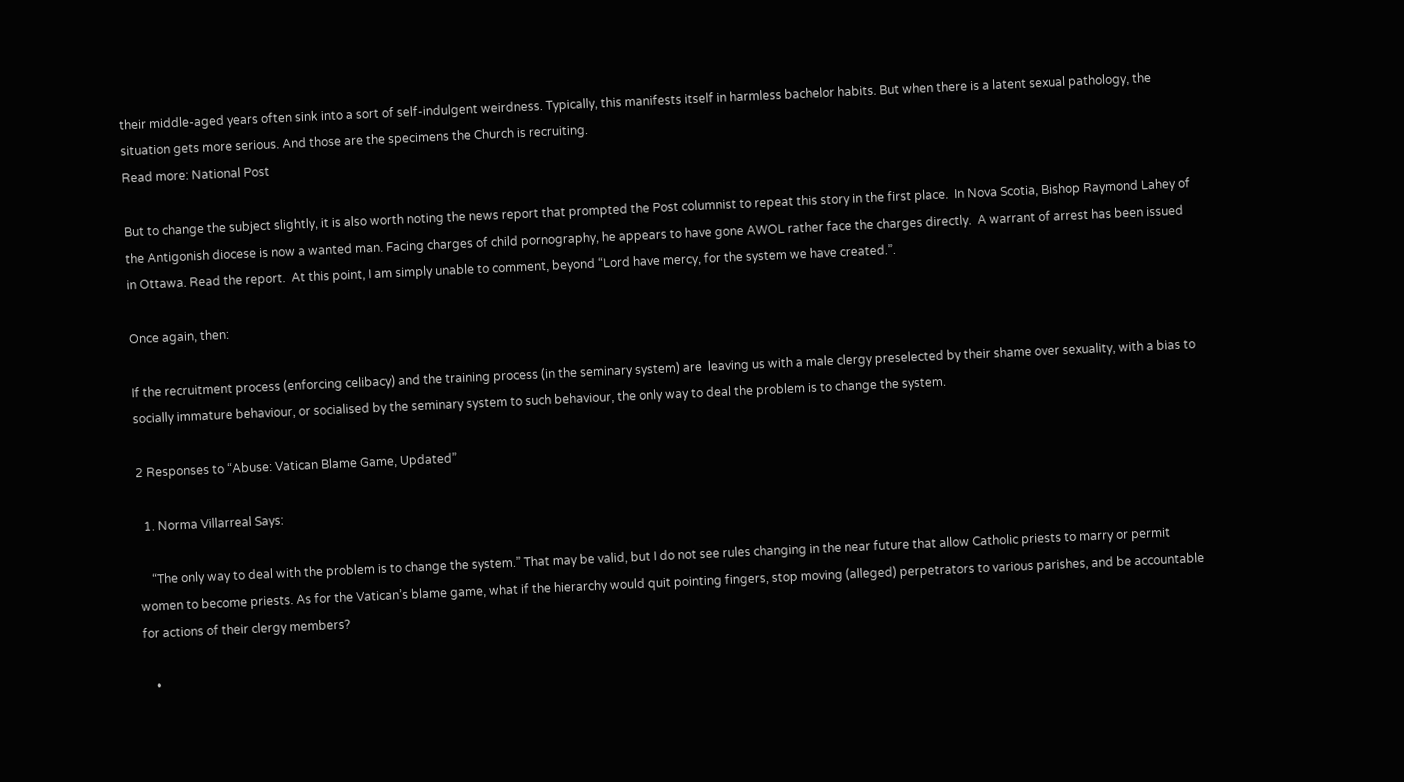their middle-aged years often sink into a sort of self-indulgent weirdness. Typically, this manifests itself in harmless bachelor habits. But when there is a latent sexual pathology, the situation gets more serious. And those are the specimens the Church is recruiting.
Read more: National Post

But to change the subject slightly, it is also worth noting the news report that prompted the Post columnist to repeat this story in the first place.  In Nova Scotia, Bishop Raymond Lahey of the Antigonish diocese is now a wanted man. Facing charges of child pornography, he appears to have gone AWOL rather face the charges directly.  A warrant of arrest has been issued in Ottawa. Read the report.  At this point, I am simply unable to comment, beyond “Lord have mercy, for the system we have created.”.

Once again, then:

If the recruitment process (enforcing celibacy) and the training process (in the seminary system) are  leaving us with a male clergy preselected by their shame over sexuality, with a bias to socially immature behaviour, or socialised by the seminary system to such behaviour, the only way to deal the problem is to change the system.

2 Responses to “Abuse: Vatican Blame Game, Updated”

  1. Norma Villarreal Says:

    “The only way to deal with the problem is to change the system.” That may be valid, but I do not see rules changing in the near future that allow Catholic priests to marry or permit women to become priests. As for the Vatican’s blame game, what if the hierarchy would quit pointing fingers, stop moving (alleged) perpetrators to various parishes, and be accountable for actions of their clergy members?

    •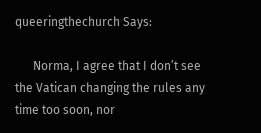queeringthechurch Says:

      Norma, I agree that I don’t see the Vatican changing the rules any time too soon, nor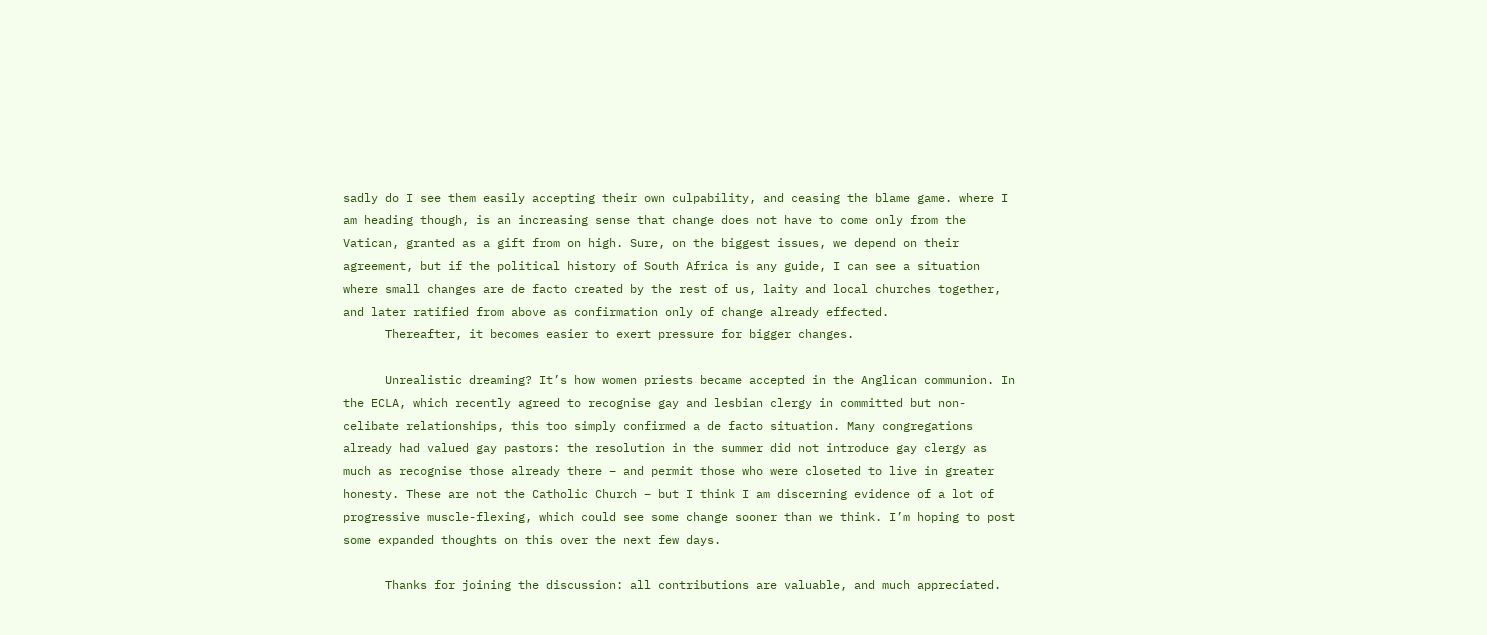sadly do I see them easily accepting their own culpability, and ceasing the blame game. where I am heading though, is an increasing sense that change does not have to come only from the Vatican, granted as a gift from on high. Sure, on the biggest issues, we depend on their agreement, but if the political history of South Africa is any guide, I can see a situation where small changes are de facto created by the rest of us, laity and local churches together, and later ratified from above as confirmation only of change already effected.
      Thereafter, it becomes easier to exert pressure for bigger changes.

      Unrealistic dreaming? It’s how women priests became accepted in the Anglican communion. In the ECLA, which recently agreed to recognise gay and lesbian clergy in committed but non-celibate relationships, this too simply confirmed a de facto situation. Many congregations already had valued gay pastors: the resolution in the summer did not introduce gay clergy as much as recognise those already there – and permit those who were closeted to live in greater honesty. These are not the Catholic Church – but I think I am discerning evidence of a lot of progressive muscle-flexing, which could see some change sooner than we think. I’m hoping to post some expanded thoughts on this over the next few days.

      Thanks for joining the discussion: all contributions are valuable, and much appreciated.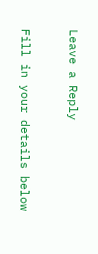Leave a Reply

Fill in your details below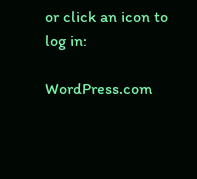or click an icon to log in:

WordPress.com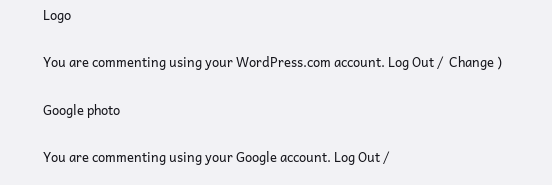Logo

You are commenting using your WordPress.com account. Log Out /  Change )

Google photo

You are commenting using your Google account. Log Out /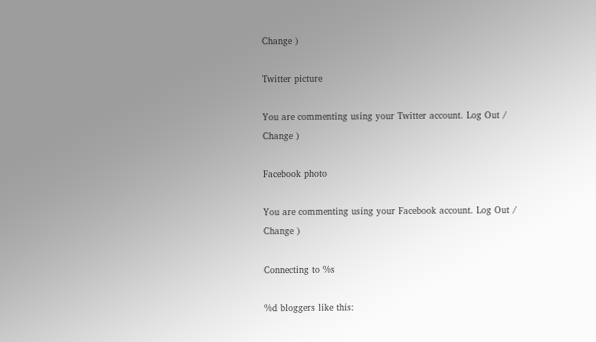Change )

Twitter picture

You are commenting using your Twitter account. Log Out /  Change )

Facebook photo

You are commenting using your Facebook account. Log Out /  Change )

Connecting to %s

%d bloggers like this: